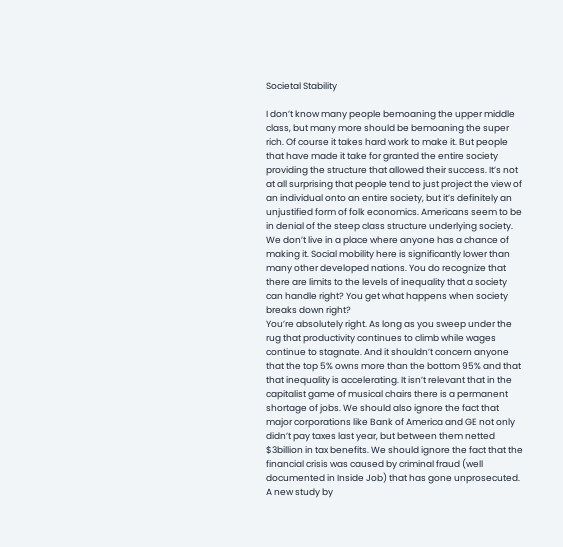Societal Stability

I don’t know many people bemoaning the upper middle class, but many more should be bemoaning the super rich. Of course it takes hard work to make it. But people that have made it take for granted the entire society providing the structure that allowed their success. It’s not at all surprising that people tend to just project the view of an individual onto an entire society, but it’s definitely an unjustified form of folk economics. Americans seem to be in denial of the steep class structure underlying society. We don’t live in a place where anyone has a chance of making it. Social mobility here is significantly lower than many other developed nations. You do recognize that there are limits to the levels of inequality that a society can handle right? You get what happens when society breaks down right?
You’re absolutely right. As long as you sweep under the rug that productivity continues to climb while wages continue to stagnate. And it shouldn’t concern anyone that the top 5% owns more than the bottom 95% and that that inequality is accelerating. It isn’t relevant that in the capitalist game of musical chairs there is a permanent shortage of jobs. We should also ignore the fact that major corporations like Bank of America and GE not only didn’t pay taxes last year, but between them netted $3billion in tax benefits. We should ignore the fact that the financial crisis was caused by criminal fraud (well documented in Inside Job) that has gone unprosecuted. A new study by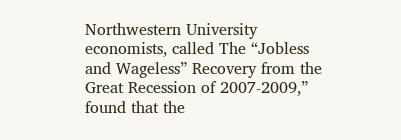Northwestern University economists, called The “Jobless and Wageless” Recovery from the Great Recession of 2007-2009,” found that the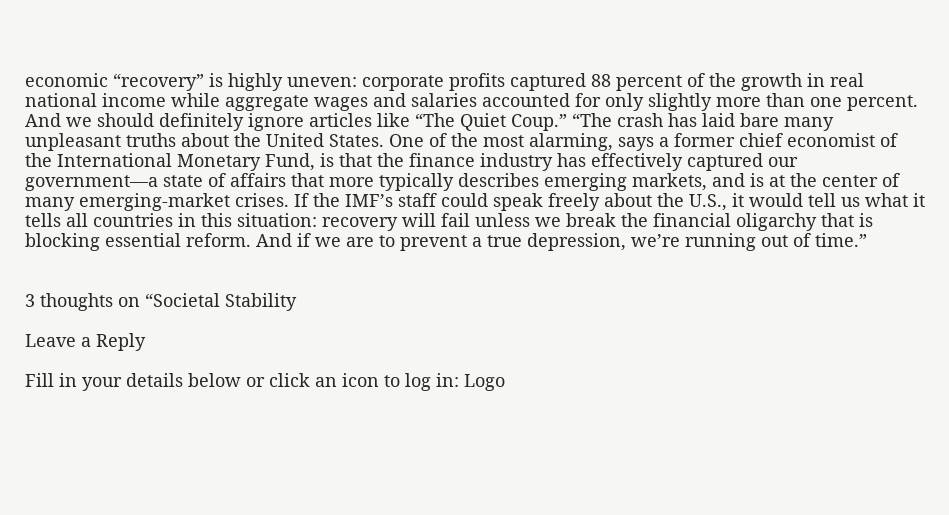economic “recovery” is highly uneven: corporate profits captured 88 percent of the growth in real national income while aggregate wages and salaries accounted for only slightly more than one percent. And we should definitely ignore articles like “The Quiet Coup.” “The crash has laid bare many unpleasant truths about the United States. One of the most alarming, says a former chief economist of the International Monetary Fund, is that the finance industry has effectively captured our government—a state of affairs that more typically describes emerging markets, and is at the center of many emerging-market crises. If the IMF’s staff could speak freely about the U.S., it would tell us what it tells all countries in this situation: recovery will fail unless we break the financial oligarchy that is blocking essential reform. And if we are to prevent a true depression, we’re running out of time.”


3 thoughts on “Societal Stability

Leave a Reply

Fill in your details below or click an icon to log in: Logo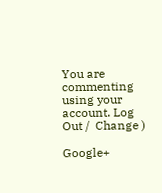You are commenting using your account. Log Out /  Change )

Google+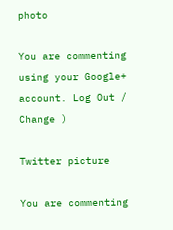photo

You are commenting using your Google+ account. Log Out /  Change )

Twitter picture

You are commenting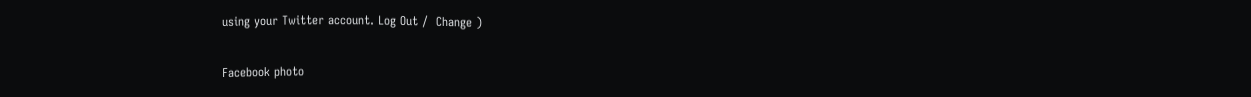using your Twitter account. Log Out /  Change )

Facebook photo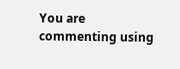You are commenting using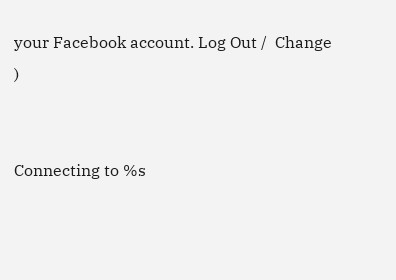your Facebook account. Log Out /  Change )


Connecting to %s